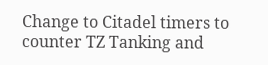Change to Citadel timers to counter TZ Tanking and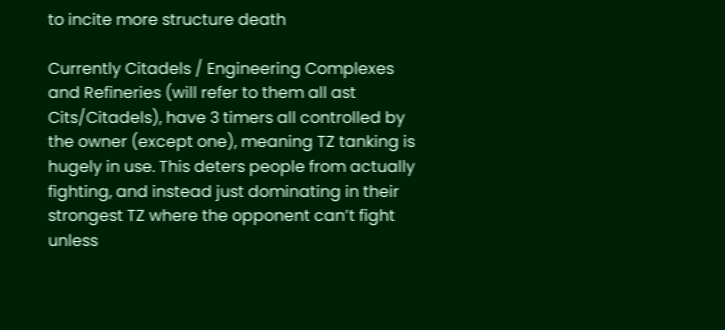to incite more structure death

Currently Citadels / Engineering Complexes and Refineries (will refer to them all ast Cits/Citadels), have 3 timers all controlled by the owner (except one), meaning TZ tanking is hugely in use. This deters people from actually fighting, and instead just dominating in their strongest TZ where the opponent can’t fight unless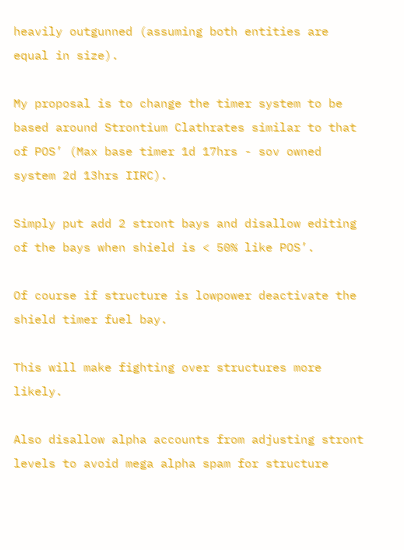heavily outgunned (assuming both entities are equal in size).

My proposal is to change the timer system to be based around Strontium Clathrates similar to that of POS’ (Max base timer 1d 17hrs - sov owned system 2d 13hrs IIRC).

Simply put add 2 stront bays and disallow editing of the bays when shield is < 50% like POS’.

Of course if structure is lowpower deactivate the shield timer fuel bay.

This will make fighting over structures more likely.

Also disallow alpha accounts from adjusting stront levels to avoid mega alpha spam for structure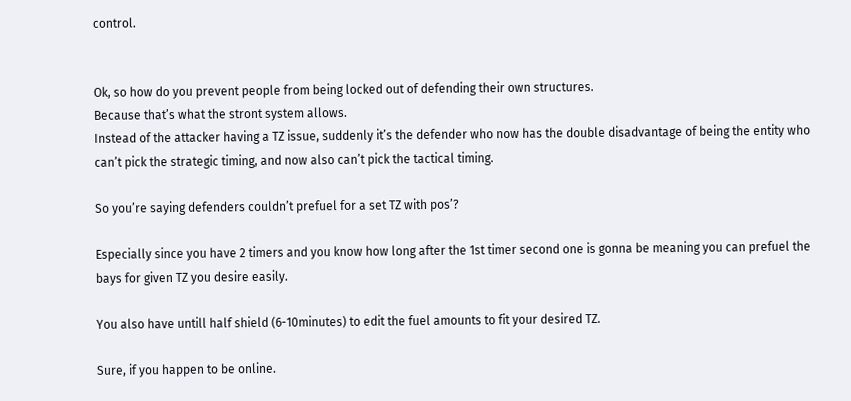control.


Ok, so how do you prevent people from being locked out of defending their own structures.
Because that’s what the stront system allows.
Instead of the attacker having a TZ issue, suddenly it’s the defender who now has the double disadvantage of being the entity who can’t pick the strategic timing, and now also can’t pick the tactical timing.

So you’re saying defenders couldn’t prefuel for a set TZ with pos’?

Especially since you have 2 timers and you know how long after the 1st timer second one is gonna be meaning you can prefuel the bays for given TZ you desire easily.

You also have untill half shield (6-10minutes) to edit the fuel amounts to fit your desired TZ.

Sure, if you happen to be online.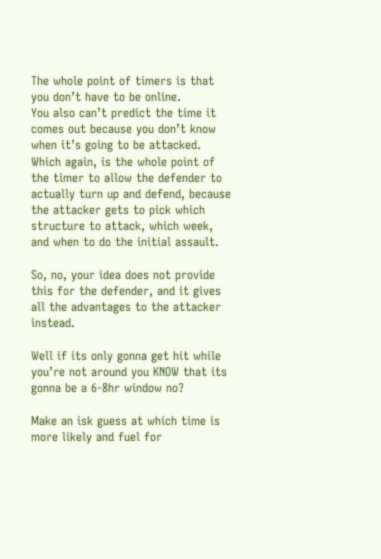The whole point of timers is that you don’t have to be online.
You also can’t predict the time it comes out because you don’t know when it’s going to be attacked.
Which again, is the whole point of the timer to allow the defender to actually turn up and defend, because the attacker gets to pick which structure to attack, which week, and when to do the initial assault.

So, no, your idea does not provide this for the defender, and it gives all the advantages to the attacker instead.

Well if its only gonna get hit while you’re not around you KNOW that its gonna be a 6-8hr window no?

Make an isk guess at which time is more likely and fuel for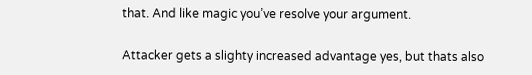that. And like magic you’ve resolve your argument.

Attacker gets a slighty increased advantage yes, but thats also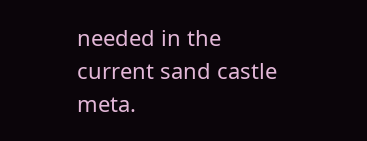needed in the current sand castle meta.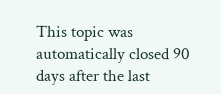This topic was automatically closed 90 days after the last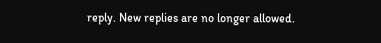reply. New replies are no longer allowed.